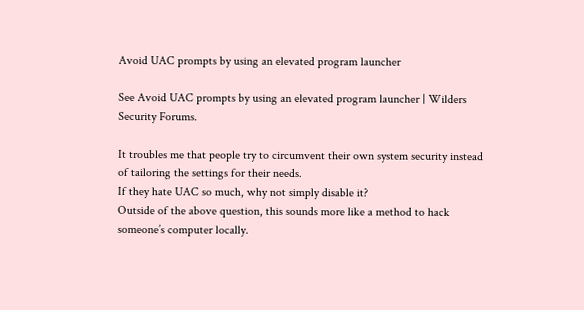Avoid UAC prompts by using an elevated program launcher

See Avoid UAC prompts by using an elevated program launcher | Wilders Security Forums.

It troubles me that people try to circumvent their own system security instead of tailoring the settings for their needs.
If they hate UAC so much, why not simply disable it?
Outside of the above question, this sounds more like a method to hack someone’s computer locally.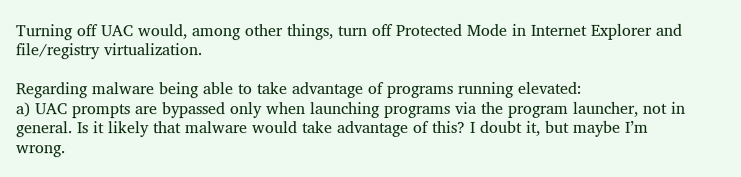Turning off UAC would, among other things, turn off Protected Mode in Internet Explorer and file/registry virtualization.

Regarding malware being able to take advantage of programs running elevated:
a) UAC prompts are bypassed only when launching programs via the program launcher, not in general. Is it likely that malware would take advantage of this? I doubt it, but maybe I’m wrong.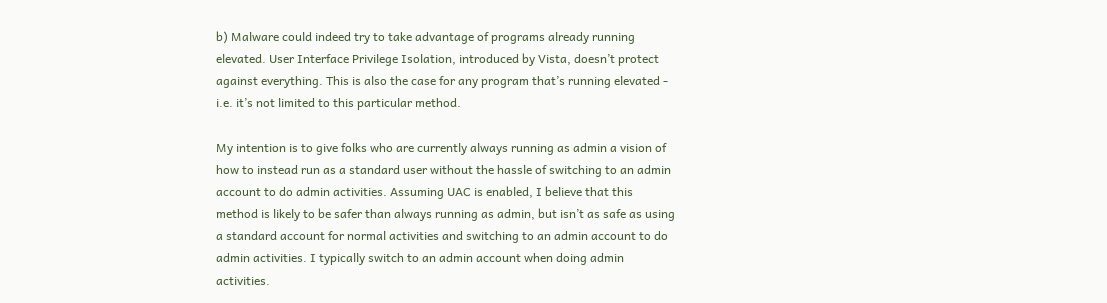b) Malware could indeed try to take advantage of programs already running elevated. User Interface Privilege Isolation, introduced by Vista, doesn’t protect against everything. This is also the case for any program that’s running elevated - i.e. it’s not limited to this particular method.

My intention is to give folks who are currently always running as admin a vision of how to instead run as a standard user without the hassle of switching to an admin account to do admin activities. Assuming UAC is enabled, I believe that this method is likely to be safer than always running as admin, but isn’t as safe as using a standard account for normal activities and switching to an admin account to do admin activities. I typically switch to an admin account when doing admin activities.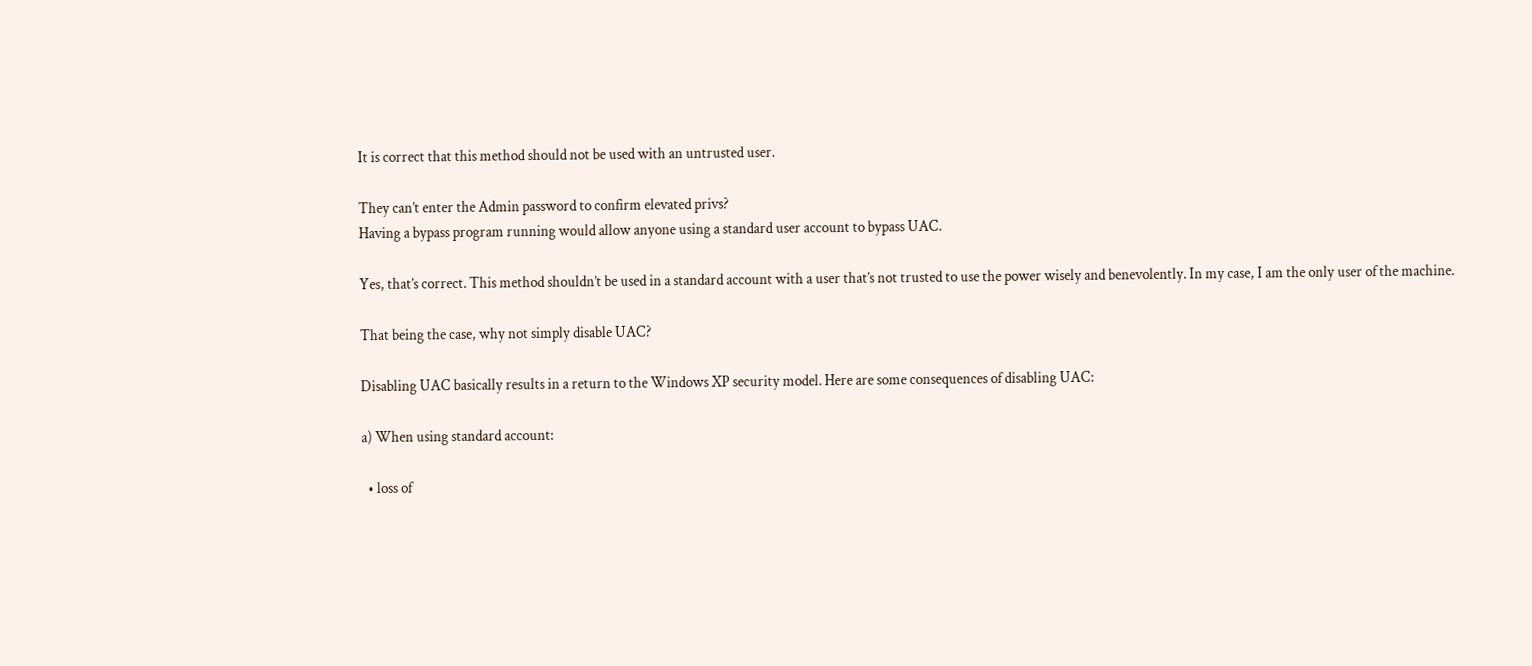It is correct that this method should not be used with an untrusted user.

They can’t enter the Admin password to confirm elevated privs?
Having a bypass program running would allow anyone using a standard user account to bypass UAC.

Yes, that’s correct. This method shouldn’t be used in a standard account with a user that’s not trusted to use the power wisely and benevolently. In my case, I am the only user of the machine.

That being the case, why not simply disable UAC?

Disabling UAC basically results in a return to the Windows XP security model. Here are some consequences of disabling UAC:

a) When using standard account:

  • loss of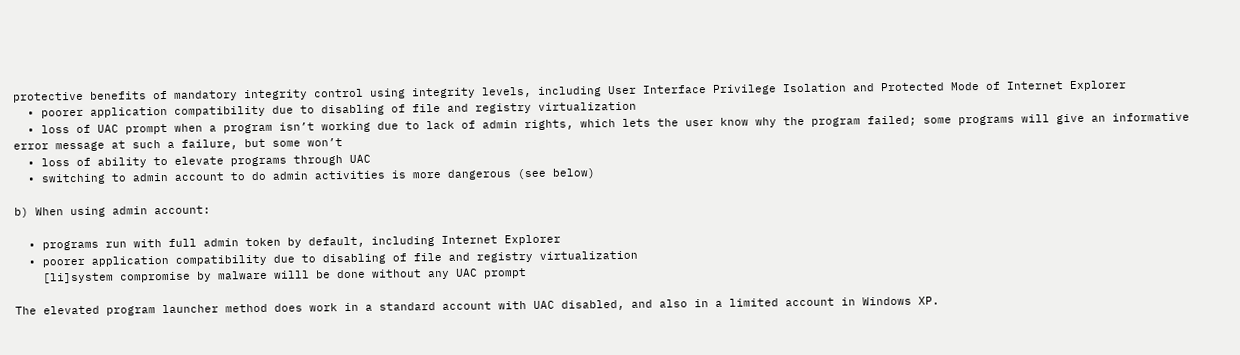protective benefits of mandatory integrity control using integrity levels, including User Interface Privilege Isolation and Protected Mode of Internet Explorer
  • poorer application compatibility due to disabling of file and registry virtualization
  • loss of UAC prompt when a program isn’t working due to lack of admin rights, which lets the user know why the program failed; some programs will give an informative error message at such a failure, but some won’t
  • loss of ability to elevate programs through UAC
  • switching to admin account to do admin activities is more dangerous (see below)

b) When using admin account:

  • programs run with full admin token by default, including Internet Explorer
  • poorer application compatibility due to disabling of file and registry virtualization
    [li]system compromise by malware willl be done without any UAC prompt

The elevated program launcher method does work in a standard account with UAC disabled, and also in a limited account in Windows XP.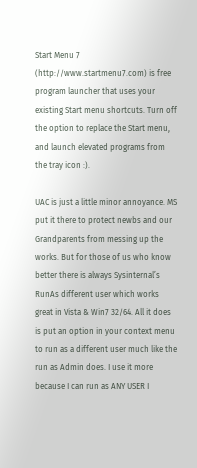Start Menu 7 (http://www.startmenu7.com) is free program launcher that uses your existing Start menu shortcuts. Turn off the option to replace the Start menu, and launch elevated programs from the tray icon :).

UAC is just a little minor annoyance. MS put it there to protect newbs and our Grandparents from messing up the works. But for those of us who know better there is always Sysinternal’s RunAs different user which works great in Vista & Win7 32/64. All it does is put an option in your context menu to run as a different user much like the run as Admin does. I use it more because I can run as ANY USER I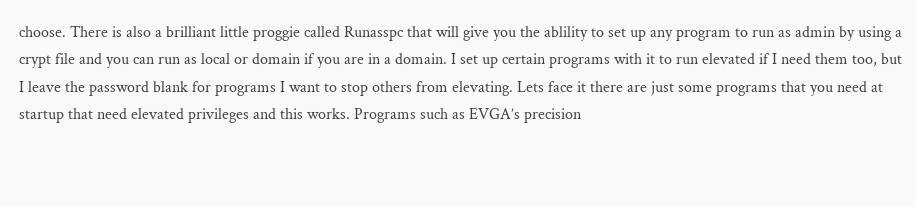choose. There is also a brilliant little proggie called Runasspc that will give you the ablility to set up any program to run as admin by using a crypt file and you can run as local or domain if you are in a domain. I set up certain programs with it to run elevated if I need them too, but I leave the password blank for programs I want to stop others from elevating. Lets face it there are just some programs that you need at startup that need elevated privileges and this works. Programs such as EVGA’s precision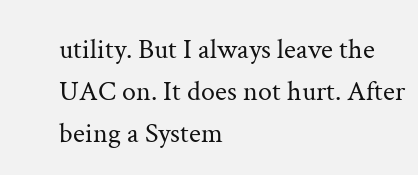utility. But I always leave the UAC on. It does not hurt. After being a System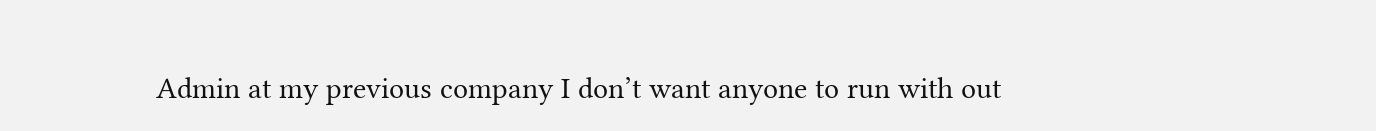Admin at my previous company I don’t want anyone to run with out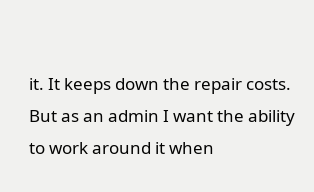it. It keeps down the repair costs. But as an admin I want the ability to work around it when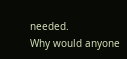needed.
Why would anyone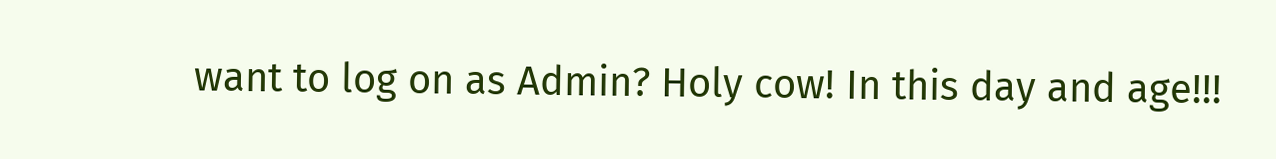want to log on as Admin? Holy cow! In this day and age!!!